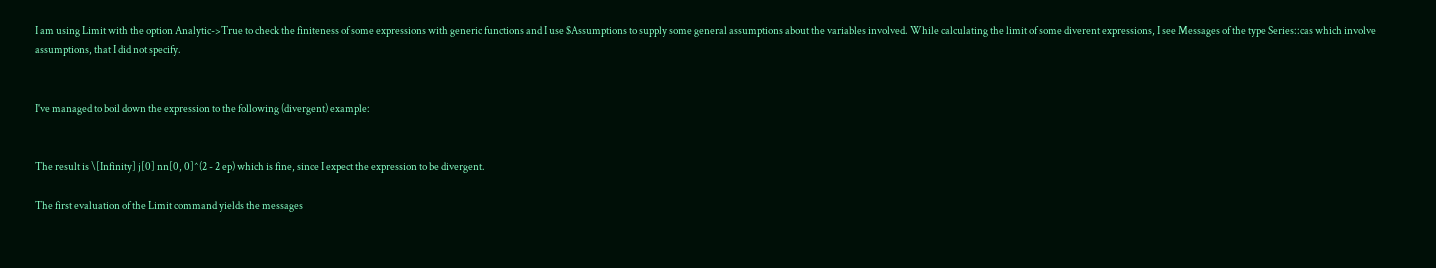I am using Limit with the option Analytic->True to check the finiteness of some expressions with generic functions and I use $Assumptions to supply some general assumptions about the variables involved. While calculating the limit of some diverent expressions, I see Messages of the type Series::cas which involve assumptions, that I did not specify.


I've managed to boil down the expression to the following (divergent) example:


The result is \[Infinity] j[0] nn[0, 0]^(2 - 2 ep) which is fine, since I expect the expression to be divergent.

The first evaluation of the Limit command yields the messages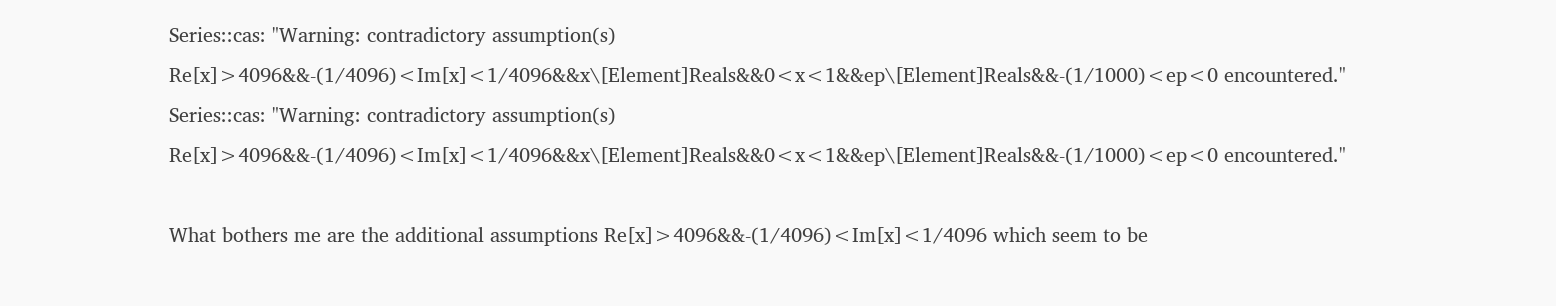Series::cas: "Warning: contradictory assumption(s) Re[x]>4096&&-(1/4096)<Im[x]<1/4096&&x\[Element]Reals&&0<x<1&&ep\[Element]Reals&&-(1/1000)<ep<0 encountered."
Series::cas: "Warning: contradictory assumption(s) Re[x]>4096&&-(1/4096)<Im[x]<1/4096&&x\[Element]Reals&&0<x<1&&ep\[Element]Reals&&-(1/1000)<ep<0 encountered."

What bothers me are the additional assumptions Re[x]>4096&&-(1/4096)<Im[x]<1/4096 which seem to be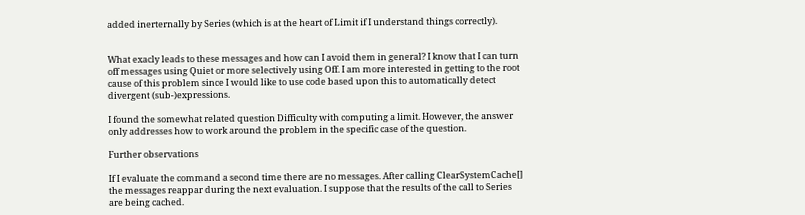added inerternally by Series (which is at the heart of Limit if I understand things correctly).


What exacly leads to these messages and how can I avoid them in general? I know that I can turn off messages using Quiet or more selectively using Off. I am more interested in getting to the root cause of this problem since I would like to use code based upon this to automatically detect divergent (sub-)expressions.

I found the somewhat related question Difficulty with computing a limit. However, the answer only addresses how to work around the problem in the specific case of the question.

Further observations

If I evaluate the command a second time there are no messages. After calling ClearSystemCache[] the messages reappar during the next evaluation. I suppose that the results of the call to Series are being cached.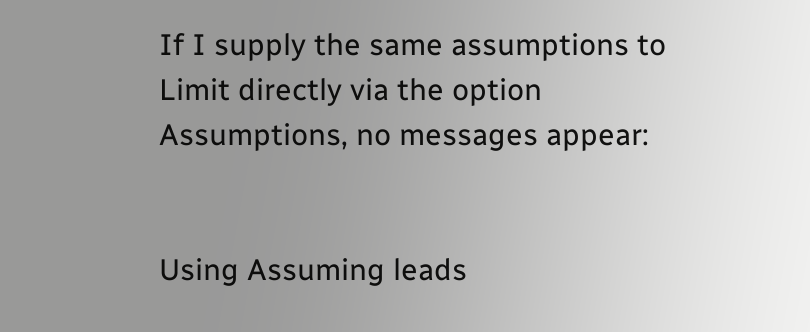If I supply the same assumptions to Limit directly via the option Assumptions, no messages appear:


Using Assuming leads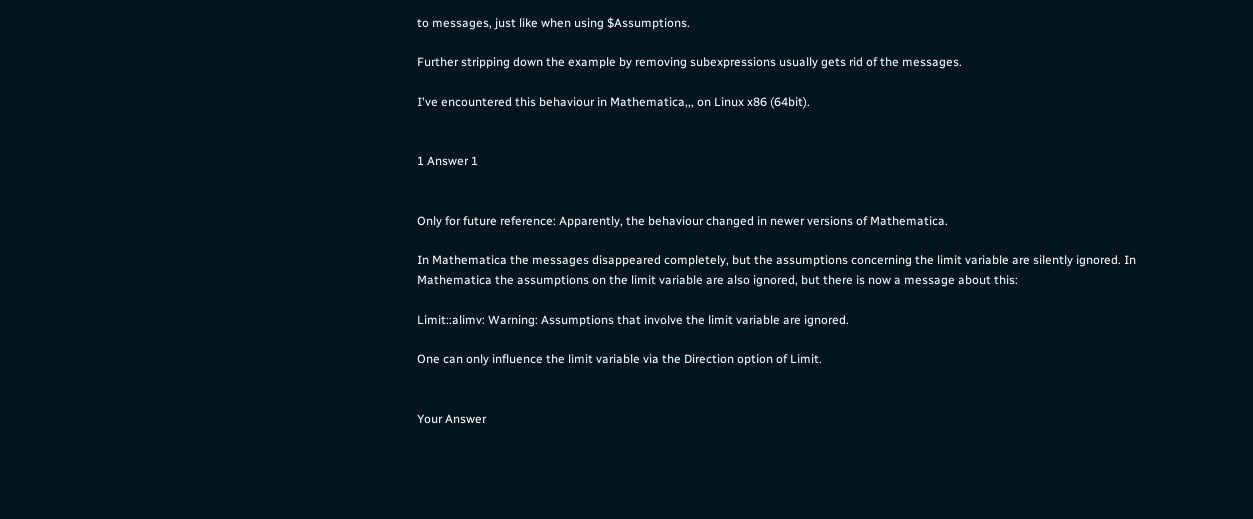to messages, just like when using $Assumptions.

Further stripping down the example by removing subexpressions usually gets rid of the messages.

I've encountered this behaviour in Mathematica,,, on Linux x86 (64bit).


1 Answer 1


Only for future reference: Apparently, the behaviour changed in newer versions of Mathematica.

In Mathematica the messages disappeared completely, but the assumptions concerning the limit variable are silently ignored. In Mathematica the assumptions on the limit variable are also ignored, but there is now a message about this:

Limit::alimv: Warning: Assumptions that involve the limit variable are ignored.

One can only influence the limit variable via the Direction option of Limit.


Your Answer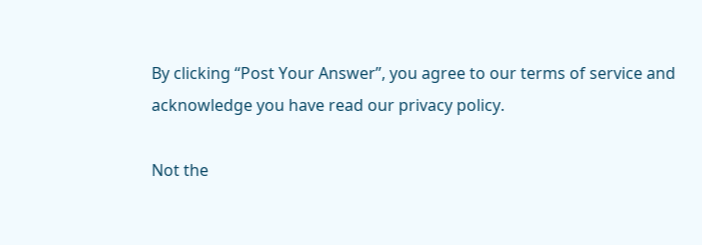By clicking “Post Your Answer”, you agree to our terms of service and acknowledge you have read our privacy policy.

Not the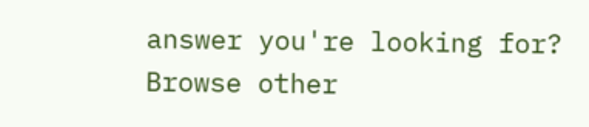answer you're looking for? Browse other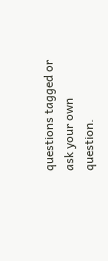questions tagged or ask your own question.